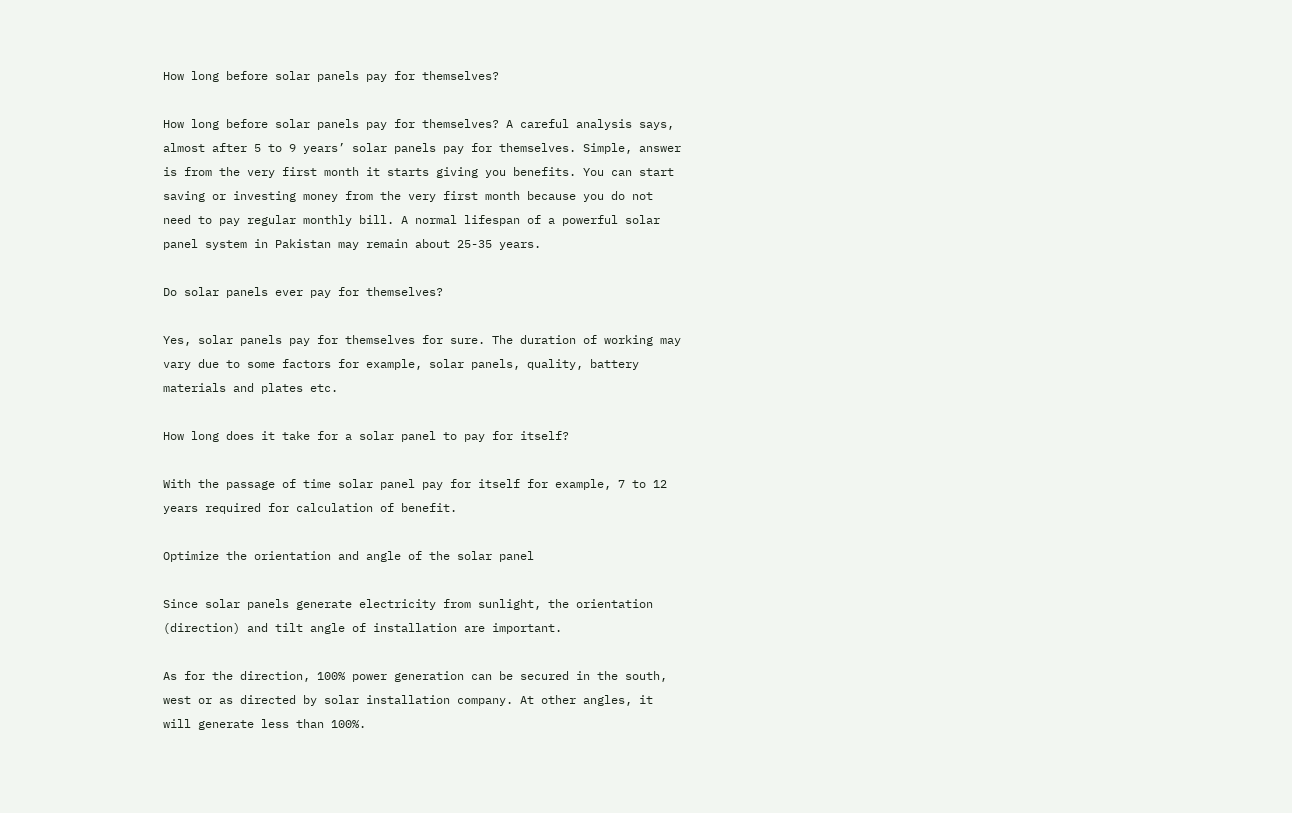How long before solar panels pay for themselves?

How long before solar panels pay for themselves? A careful analysis says, almost after 5 to 9 years’ solar panels pay for themselves. Simple, answer is from the very first month it starts giving you benefits. You can start saving or investing money from the very first month because you do not need to pay regular monthly bill. A normal lifespan of a powerful solar panel system in Pakistan may remain about 25-35 years.

Do solar panels ever pay for themselves?

Yes, solar panels pay for themselves for sure. The duration of working may vary due to some factors for example, solar panels, quality, battery materials and plates etc.

How long does it take for a solar panel to pay for itself?

With the passage of time solar panel pay for itself for example, 7 to 12 years required for calculation of benefit.

Optimize the orientation and angle of the solar panel

Since solar panels generate electricity from sunlight, the orientation (direction) and tilt angle of installation are important.

As for the direction, 100% power generation can be secured in the south, west or as directed by solar installation company. At other angles, it will generate less than 100%.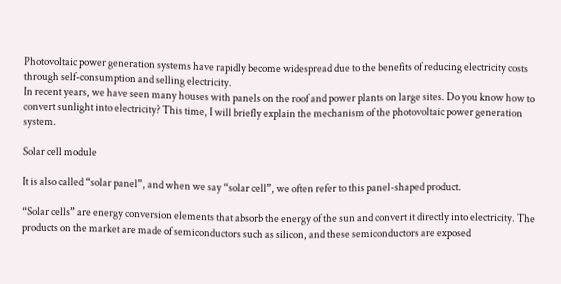Photovoltaic power generation systems have rapidly become widespread due to the benefits of reducing electricity costs through self-consumption and selling electricity.
In recent years, we have seen many houses with panels on the roof and power plants on large sites. Do you know how to convert sunlight into electricity? This time, I will briefly explain the mechanism of the photovoltaic power generation system.

Solar cell module

It is also called “solar panel”, and when we say “solar cell”, we often refer to this panel-shaped product.

“Solar cells” are energy conversion elements that absorb the energy of the sun and convert it directly into electricity. The products on the market are made of semiconductors such as silicon, and these semiconductors are exposed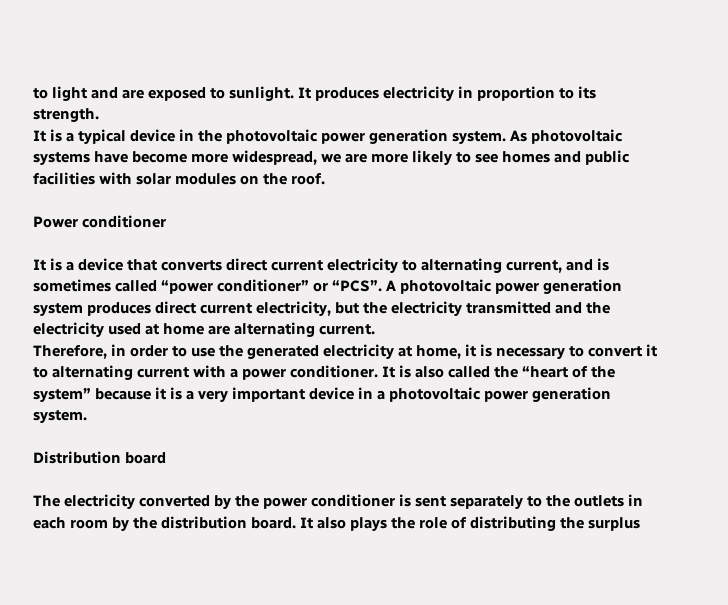to light and are exposed to sunlight. It produces electricity in proportion to its strength.
It is a typical device in the photovoltaic power generation system. As photovoltaic systems have become more widespread, we are more likely to see homes and public facilities with solar modules on the roof.

Power conditioner

It is a device that converts direct current electricity to alternating current, and is sometimes called “power conditioner” or “PCS”. A photovoltaic power generation system produces direct current electricity, but the electricity transmitted and the electricity used at home are alternating current.
Therefore, in order to use the generated electricity at home, it is necessary to convert it to alternating current with a power conditioner. It is also called the “heart of the system” because it is a very important device in a photovoltaic power generation system.

Distribution board

The electricity converted by the power conditioner is sent separately to the outlets in each room by the distribution board. It also plays the role of distributing the surplus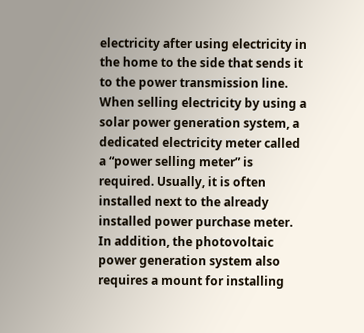electricity after using electricity in the home to the side that sends it to the power transmission line. When selling electricity by using a solar power generation system, a dedicated electricity meter called a “power selling meter” is required. Usually, it is often installed next to the already installed power purchase meter.
In addition, the photovoltaic power generation system also requires a mount for installing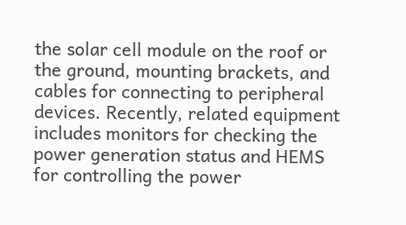the solar cell module on the roof or the ground, mounting brackets, and cables for connecting to peripheral devices. Recently, related equipment includes monitors for checking the power generation status and HEMS for controlling the power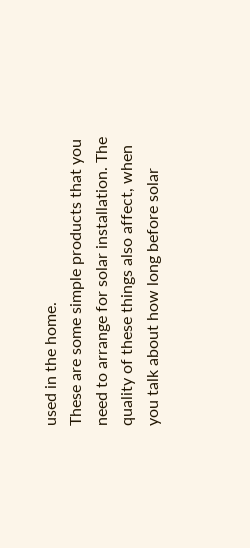used in the home.
These are some simple products that you need to arrange for solar installation. The quality of these things also affect, when you talk about how long before solar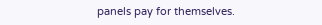panels pay for themselves.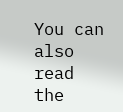You can also read the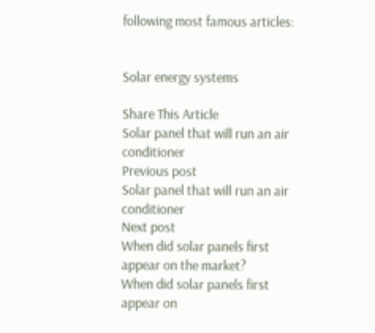following most famous articles:


Solar energy systems

Share This Article
Solar panel that will run an air conditioner
Previous post
Solar panel that will run an air conditioner
Next post
When did solar panels first appear on the market?
When did solar panels first appear on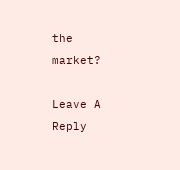the market?

Leave A Reply